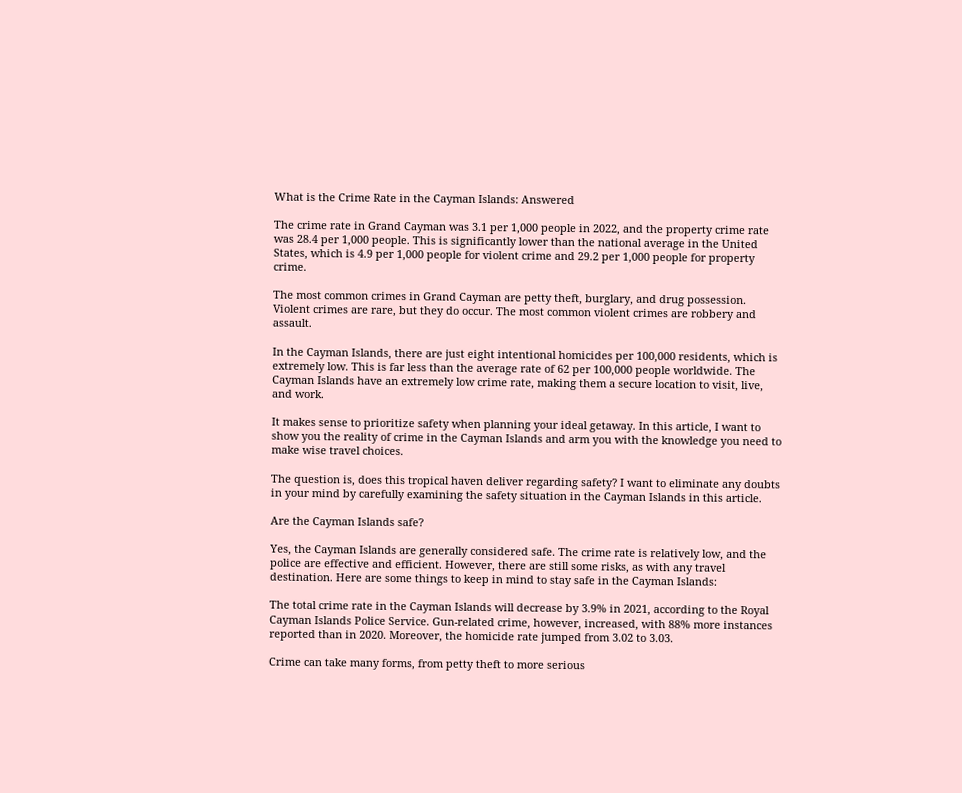What is the Crime Rate in the Cayman Islands: Answered

The crime rate in Grand Cayman was 3.1 per 1,000 people in 2022, and the property crime rate was 28.4 per 1,000 people. This is significantly lower than the national average in the United States, which is 4.9 per 1,000 people for violent crime and 29.2 per 1,000 people for property crime.

The most common crimes in Grand Cayman are petty theft, burglary, and drug possession. Violent crimes are rare, but they do occur. The most common violent crimes are robbery and assault.

In the Cayman Islands, there are just eight intentional homicides per 100,000 residents, which is extremely low. This is far less than the average rate of 62 per 100,000 people worldwide. The Cayman Islands have an extremely low crime rate, making them a secure location to visit, live, and work.

It makes sense to prioritize safety when planning your ideal getaway. In this article, I want to show you the reality of crime in the Cayman Islands and arm you with the knowledge you need to make wise travel choices.

The question is, does this tropical haven deliver regarding safety? I want to eliminate any doubts in your mind by carefully examining the safety situation in the Cayman Islands in this article.

Are the Cayman Islands safe?

Yes, the Cayman Islands are generally considered safe. The crime rate is relatively low, and the police are effective and efficient. However, there are still some risks, as with any travel destination. Here are some things to keep in mind to stay safe in the Cayman Islands:

The total crime rate in the Cayman Islands will decrease by 3.9% in 2021, according to the Royal Cayman Islands Police Service. Gun-related crime, however, increased, with 88% more instances reported than in 2020. Moreover, the homicide rate jumped from 3.02 to 3.03.

Crime can take many forms, from petty theft to more serious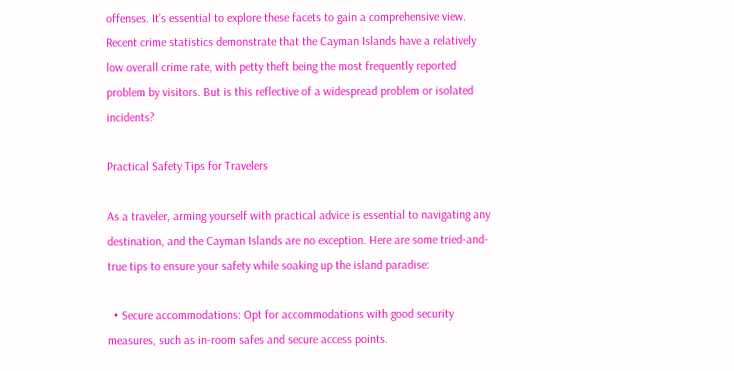offenses. It’s essential to explore these facets to gain a comprehensive view. Recent crime statistics demonstrate that the Cayman Islands have a relatively low overall crime rate, with petty theft being the most frequently reported problem by visitors. But is this reflective of a widespread problem or isolated incidents?

Practical Safety Tips for Travelers

As a traveler, arming yourself with practical advice is essential to navigating any destination, and the Cayman Islands are no exception. Here are some tried-and-true tips to ensure your safety while soaking up the island paradise:

  • Secure accommodations: Opt for accommodations with good security measures, such as in-room safes and secure access points.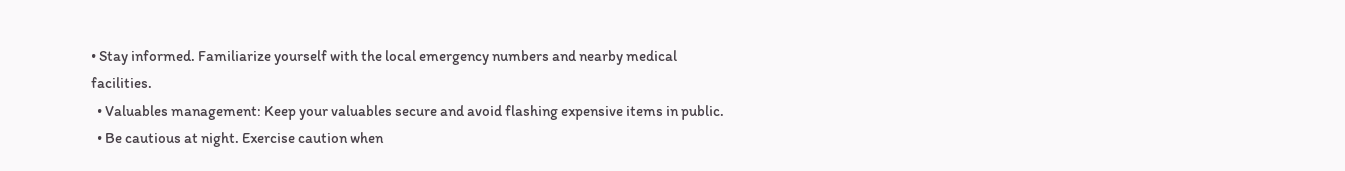• Stay informed. Familiarize yourself with the local emergency numbers and nearby medical facilities.
  • Valuables management: Keep your valuables secure and avoid flashing expensive items in public.
  • Be cautious at night. Exercise caution when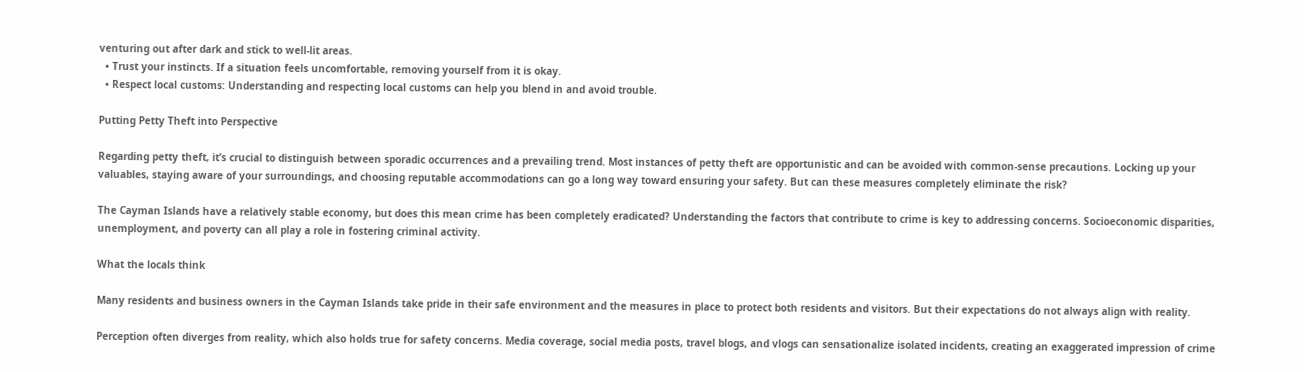venturing out after dark and stick to well-lit areas.
  • Trust your instincts. If a situation feels uncomfortable, removing yourself from it is okay.
  • Respect local customs: Understanding and respecting local customs can help you blend in and avoid trouble.

Putting Petty Theft into Perspective

Regarding petty theft, it’s crucial to distinguish between sporadic occurrences and a prevailing trend. Most instances of petty theft are opportunistic and can be avoided with common-sense precautions. Locking up your valuables, staying aware of your surroundings, and choosing reputable accommodations can go a long way toward ensuring your safety. But can these measures completely eliminate the risk?

The Cayman Islands have a relatively stable economy, but does this mean crime has been completely eradicated? Understanding the factors that contribute to crime is key to addressing concerns. Socioeconomic disparities, unemployment, and poverty can all play a role in fostering criminal activity.

What the locals think

Many residents and business owners in the Cayman Islands take pride in their safe environment and the measures in place to protect both residents and visitors. But their expectations do not always align with reality.

Perception often diverges from reality, which also holds true for safety concerns. Media coverage, social media posts, travel blogs, and vlogs can sensationalize isolated incidents, creating an exaggerated impression of crime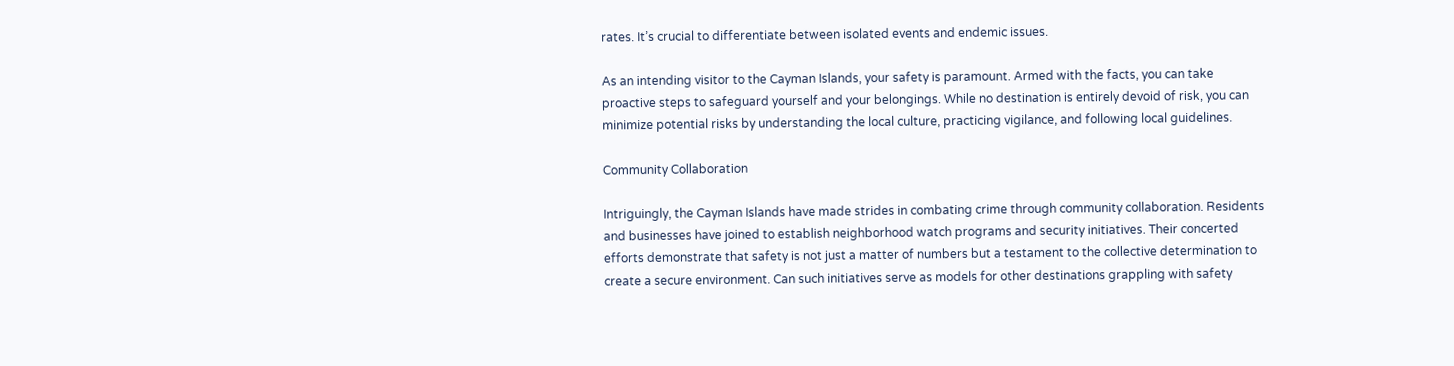rates. It’s crucial to differentiate between isolated events and endemic issues.

As an intending visitor to the Cayman Islands, your safety is paramount. Armed with the facts, you can take proactive steps to safeguard yourself and your belongings. While no destination is entirely devoid of risk, you can minimize potential risks by understanding the local culture, practicing vigilance, and following local guidelines.

Community Collaboration

Intriguingly, the Cayman Islands have made strides in combating crime through community collaboration. Residents and businesses have joined to establish neighborhood watch programs and security initiatives. Their concerted efforts demonstrate that safety is not just a matter of numbers but a testament to the collective determination to create a secure environment. Can such initiatives serve as models for other destinations grappling with safety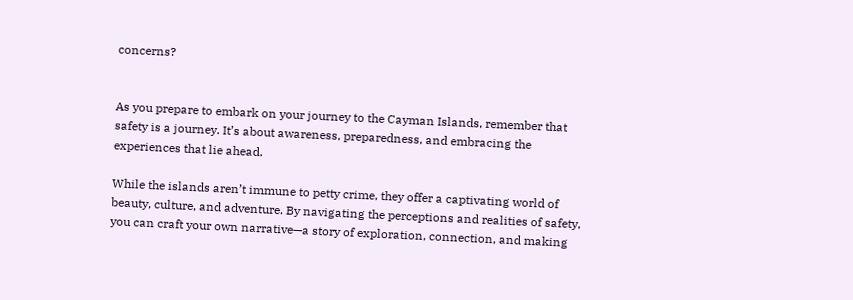concerns?


As you prepare to embark on your journey to the Cayman Islands, remember that safety is a journey. It’s about awareness, preparedness, and embracing the experiences that lie ahead.

While the islands aren’t immune to petty crime, they offer a captivating world of beauty, culture, and adventure. By navigating the perceptions and realities of safety, you can craft your own narrative—a story of exploration, connection, and making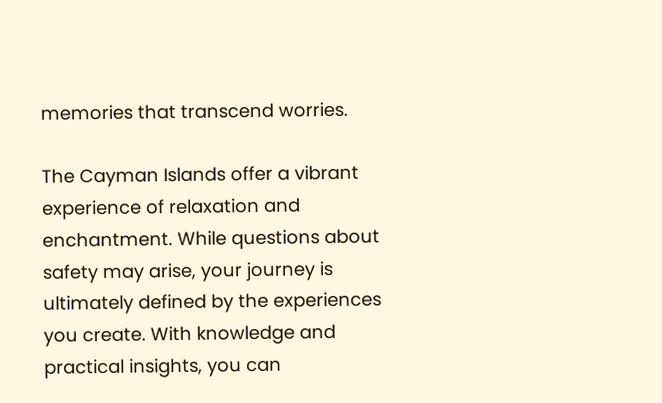memories that transcend worries.

The Cayman Islands offer a vibrant experience of relaxation and enchantment. While questions about safety may arise, your journey is ultimately defined by the experiences you create. With knowledge and practical insights, you can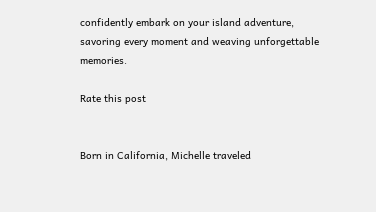confidently embark on your island adventure, savoring every moment and weaving unforgettable memories.

Rate this post


Born in California, Michelle traveled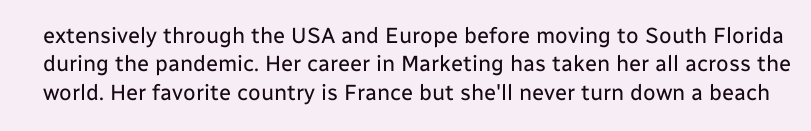extensively through the USA and Europe before moving to South Florida during the pandemic. Her career in Marketing has taken her all across the world. Her favorite country is France but she'll never turn down a beach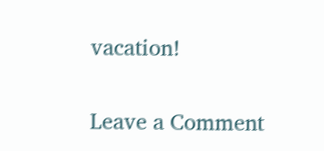vacation!

Leave a Comment